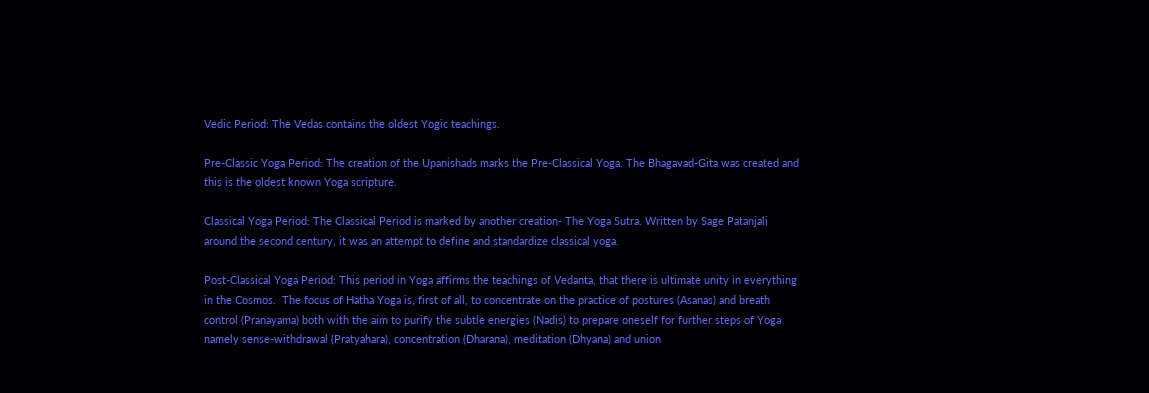Vedic Period: The Vedas contains the oldest Yogic teachings.

Pre-Classic Yoga Period: The creation of the Upanishads marks the Pre-Classical Yoga. The Bhagavad-Gita was created and this is the oldest known Yoga scripture.

Classical Yoga Period: The Classical Period is marked by another creation- The Yoga Sutra. Written by Sage Patanjali around the second century, it was an attempt to define and standardize classical yoga.

Post-Classical Yoga Period: This period in Yoga affirms the teachings of Vedanta, that there is ultimate unity in everything in the Cosmos.  The focus of Hatha Yoga is, first of all, to concentrate on the practice of postures (Asanas) and breath control (Pranayama) both with the aim to purify the subtle energies (Nadis) to prepare oneself for further steps of Yoga namely sense-withdrawal (Pratyahara), concentration (Dharana), meditation (Dhyana) and union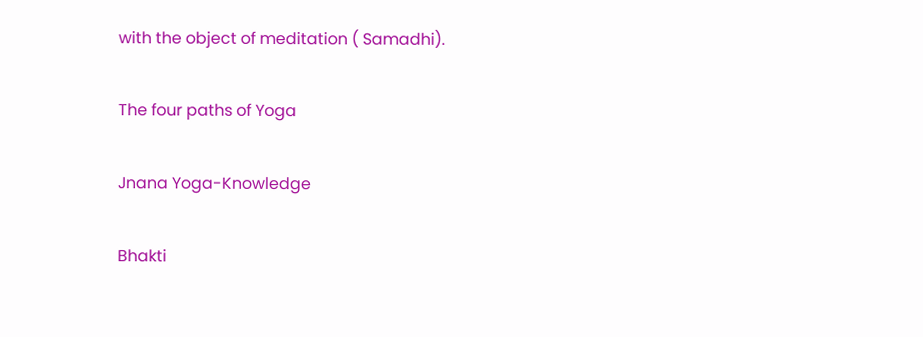with the object of meditation ( Samadhi).

The four paths of Yoga

Jnana Yoga-Knowledge

Bhakti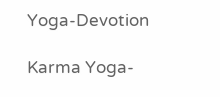Yoga-Devotion

Karma Yoga-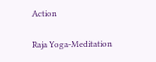Action

Raja Yoga-Meditation